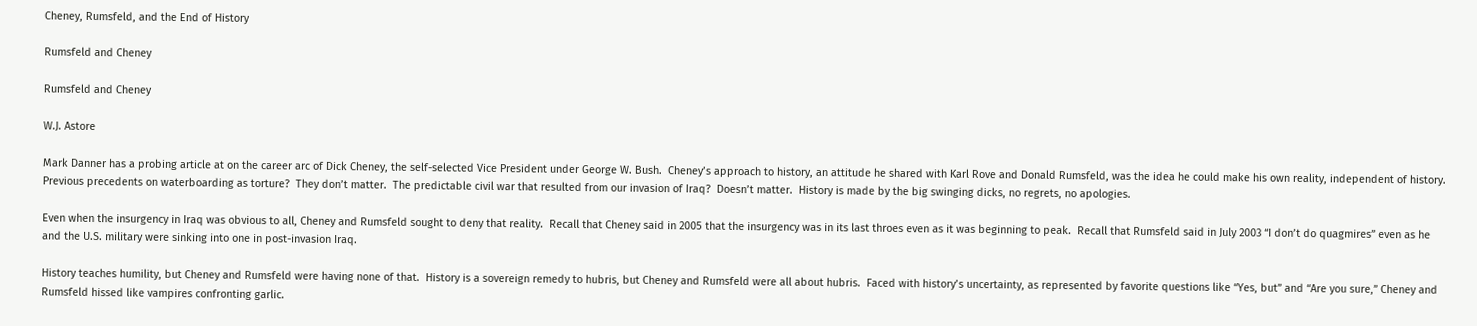Cheney, Rumsfeld, and the End of History

Rumsfeld and Cheney

Rumsfeld and Cheney

W.J. Astore

Mark Danner has a probing article at on the career arc of Dick Cheney, the self-selected Vice President under George W. Bush.  Cheney’s approach to history, an attitude he shared with Karl Rove and Donald Rumsfeld, was the idea he could make his own reality, independent of history.  Previous precedents on waterboarding as torture?  They don’t matter.  The predictable civil war that resulted from our invasion of Iraq?  Doesn’t matter.  History is made by the big swinging dicks, no regrets, no apologies.

Even when the insurgency in Iraq was obvious to all, Cheney and Rumsfeld sought to deny that reality.  Recall that Cheney said in 2005 that the insurgency was in its last throes even as it was beginning to peak.  Recall that Rumsfeld said in July 2003 “I don’t do quagmires” even as he and the U.S. military were sinking into one in post-invasion Iraq.

History teaches humility, but Cheney and Rumsfeld were having none of that.  History is a sovereign remedy to hubris, but Cheney and Rumsfeld were all about hubris.  Faced with history’s uncertainty, as represented by favorite questions like “Yes, but” and “Are you sure,” Cheney and Rumsfeld hissed like vampires confronting garlic.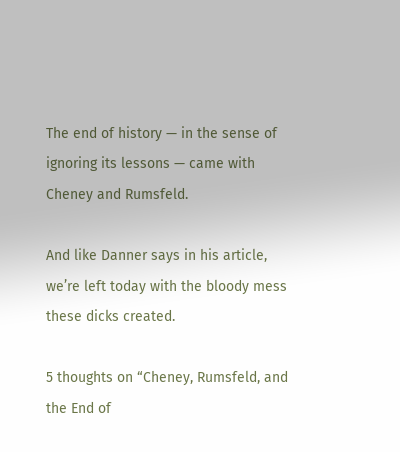The end of history — in the sense of ignoring its lessons — came with Cheney and Rumsfeld.

And like Danner says in his article, we’re left today with the bloody mess these dicks created.

5 thoughts on “Cheney, Rumsfeld, and the End of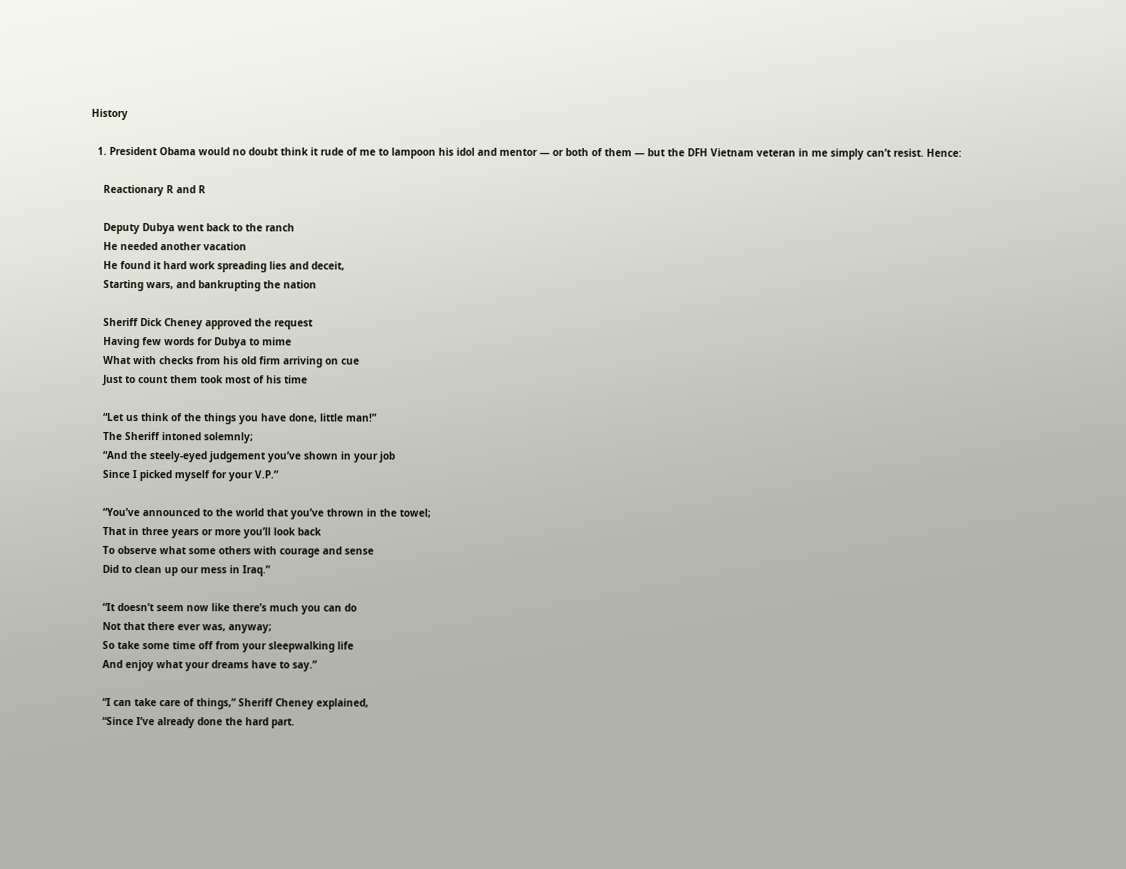History

  1. President Obama would no doubt think it rude of me to lampoon his idol and mentor — or both of them — but the DFH Vietnam veteran in me simply can’t resist. Hence:

    Reactionary R and R

    Deputy Dubya went back to the ranch
    He needed another vacation
    He found it hard work spreading lies and deceit,
    Starting wars, and bankrupting the nation

    Sheriff Dick Cheney approved the request
    Having few words for Dubya to mime
    What with checks from his old firm arriving on cue
    Just to count them took most of his time

    “Let us think of the things you have done, little man!”
    The Sheriff intoned solemnly;
    “And the steely-eyed judgement you’ve shown in your job
    Since I picked myself for your V.P.”

    “You’ve announced to the world that you’ve thrown in the towel;
    That in three years or more you’ll look back
    To observe what some others with courage and sense
    Did to clean up our mess in Iraq.”

    “It doesn’t seem now like there’s much you can do
    Not that there ever was, anyway;
    So take some time off from your sleepwalking life
    And enjoy what your dreams have to say.”

    “I can take care of things,” Sheriff Cheney explained,
    “Since I’ve already done the hard part.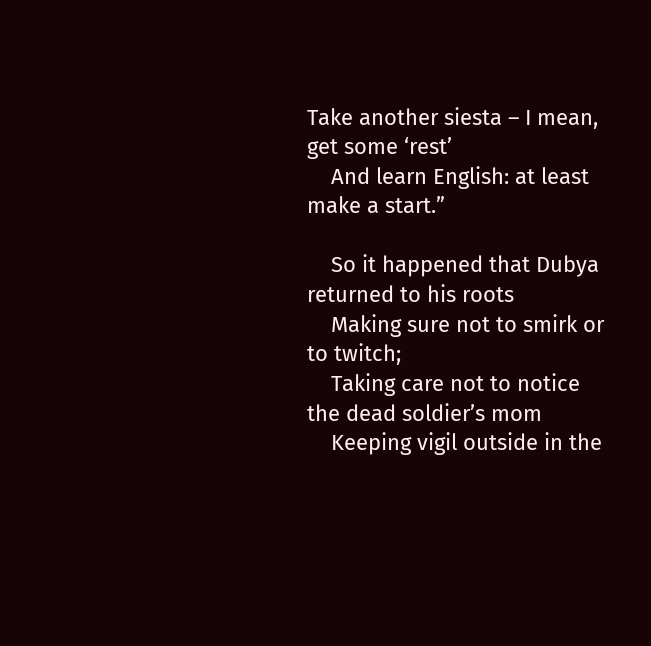Take another siesta – I mean, get some ‘rest’
    And learn English: at least make a start.”

    So it happened that Dubya returned to his roots
    Making sure not to smirk or to twitch;
    Taking care not to notice the dead soldier’s mom
    Keeping vigil outside in the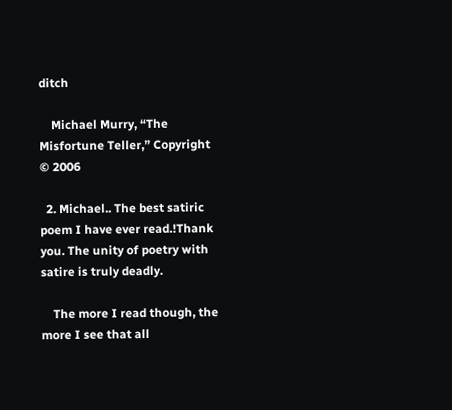ditch

    Michael Murry, “The Misfortune Teller,” Copyright © 2006

  2. Michael.. The best satiric poem I have ever read.!Thank you. The unity of poetry with satire is truly deadly.

    The more I read though, the more I see that all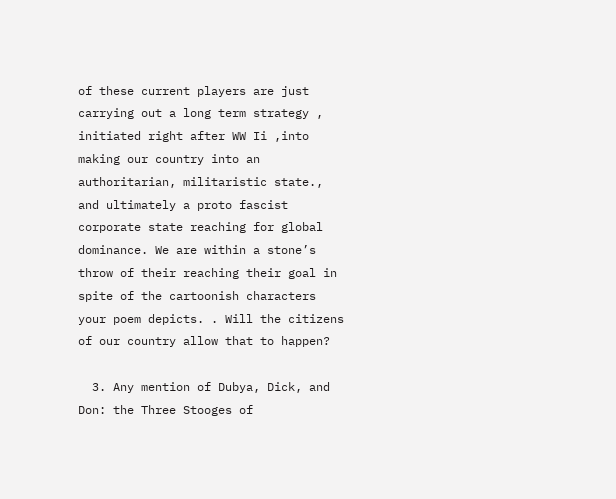of these current players are just carrying out a long term strategy , initiated right after WW Ii ,into making our country into an authoritarian, militaristic state., and ultimately a proto fascist corporate state reaching for global dominance. We are within a stone’s throw of their reaching their goal in spite of the cartoonish characters your poem depicts. . Will the citizens of our country allow that to happen?

  3. Any mention of Dubya, Dick, and Don: the Three Stooges of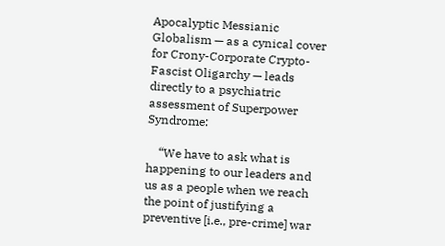Apocalyptic Messianic Globalism — as a cynical cover for Crony-Corporate Crypto-Fascist Oligarchy — leads directly to a psychiatric assessment of Superpower Syndrome:

    “We have to ask what is happening to our leaders and us as a people when we reach the point of justifying a preventive [i.e., pre-crime] war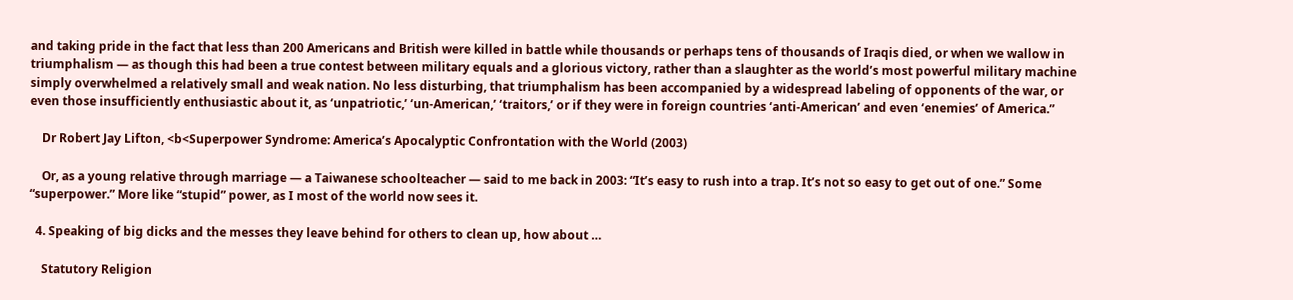and taking pride in the fact that less than 200 Americans and British were killed in battle while thousands or perhaps tens of thousands of Iraqis died, or when we wallow in triumphalism — as though this had been a true contest between military equals and a glorious victory, rather than a slaughter as the world’s most powerful military machine simply overwhelmed a relatively small and weak nation. No less disturbing, that triumphalism has been accompanied by a widespread labeling of opponents of the war, or even those insufficiently enthusiastic about it, as ‘unpatriotic,’ ‘un-American,’ ‘traitors,’ or if they were in foreign countries ‘anti-American’ and even ‘enemies’ of America.”

    Dr Robert Jay Lifton, <b<Superpower Syndrome: America’s Apocalyptic Confrontation with the World (2003)

    Or, as a young relative through marriage — a Taiwanese schoolteacher — said to me back in 2003: “It’s easy to rush into a trap. It’s not so easy to get out of one.” Some “superpower.” More like “stupid” power, as I most of the world now sees it.

  4. Speaking of big dicks and the messes they leave behind for others to clean up, how about …

    Statutory Religion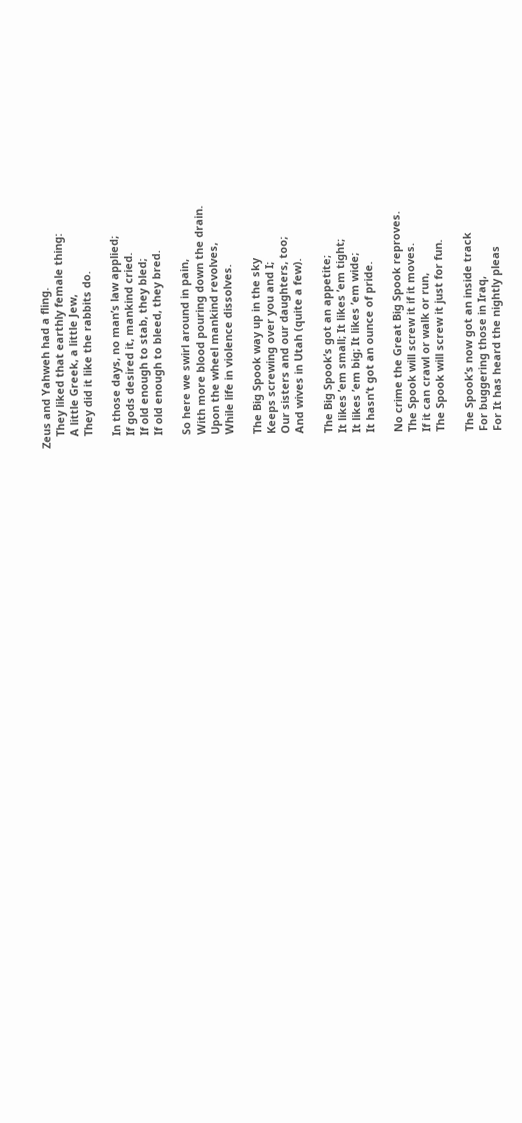Zeus and Yahweh had a fling.
    They liked that earthly female thing:
    A little Greek, a little Jew,
    They did it like the rabbits do.

    In those days, no man’s law applied;
    If gods desired it, mankind cried.
    If old enough to stab, they bled;
    If old enough to bleed, they bred.

    So here we swirl around in pain,
    With more blood pouring down the drain.
    Upon the wheel mankind revolves,
    While life in violence dissolves.

    The Big Spook way up in the sky
    Keeps screwing over you and I;
    Our sisters and our daughters, too;
    And wives in Utah (quite a few).

    The Big Spook’s got an appetite;
    It likes ’em small; It likes ’em tight;
    It likes ’em big; It likes ’em wide;
    It hasn’t got an ounce of pride.

    No crime the Great Big Spook reproves.
    The Spook will screw it if it moves.
    If it can crawl or walk or run,
    The Spook will screw it just for fun.

    The Spook’s now got an inside track
    For buggering those in Iraq,
    For It has heard the nightly pleas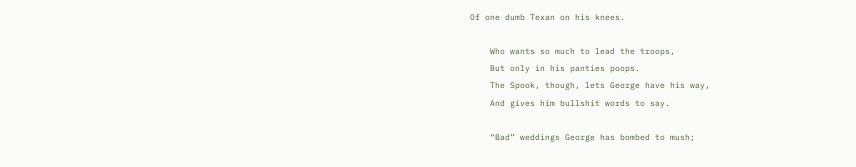Of one dumb Texan on his knees.

    Who wants so much to lead the troops,
    But only in his panties poops.
    The Spook, though, lets George have his way,
    And gives him bullshit words to say.

    “Bad” weddings George has bombed to mush;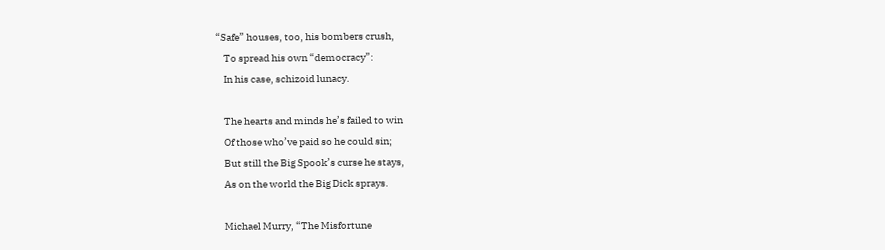“Safe” houses, too, his bombers crush,
    To spread his own “democracy”:
    In his case, schizoid lunacy.

    The hearts and minds he’s failed to win
    Of those who’ve paid so he could sin;
    But still the Big Spook’s curse he stays,
    As on the world the Big Dick sprays.

    Michael Murry, “The Misfortune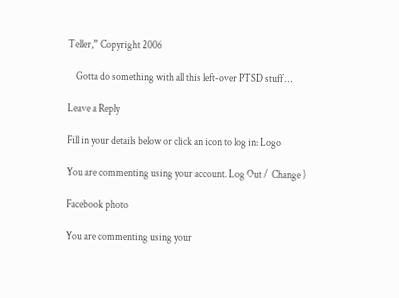Teller,” Copyright 2006

    Gotta do something with all this left-over PTSD stuff …

Leave a Reply

Fill in your details below or click an icon to log in: Logo

You are commenting using your account. Log Out /  Change )

Facebook photo

You are commenting using your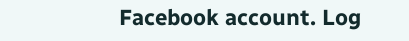Facebook account. Log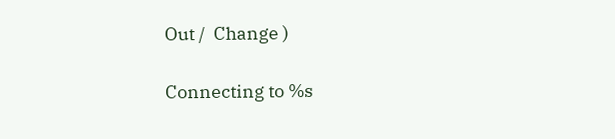Out /  Change )

Connecting to %s